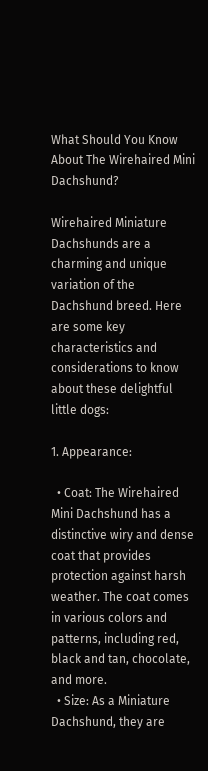What Should You Know About The Wirehaired Mini Dachshund?

Wirehaired Miniature Dachshunds are a charming and unique variation of the Dachshund breed. Here are some key characteristics and considerations to know about these delightful little dogs:

1. Appearance:

  • Coat: The Wirehaired Mini Dachshund has a distinctive wiry and dense coat that provides protection against harsh weather. The coat comes in various colors and patterns, including red, black and tan, chocolate, and more.
  • Size: As a Miniature Dachshund, they are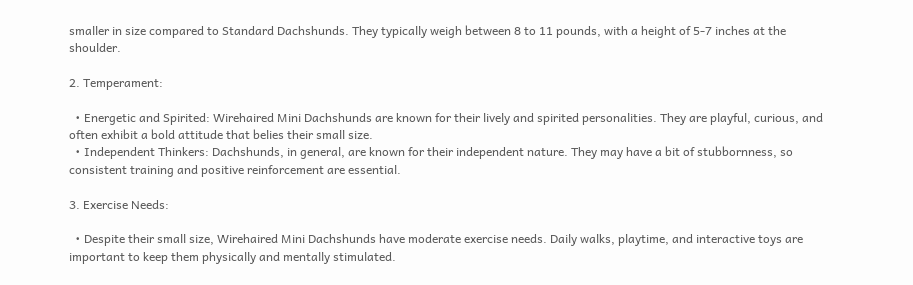smaller in size compared to Standard Dachshunds. They typically weigh between 8 to 11 pounds, with a height of 5-7 inches at the shoulder.

2. Temperament:

  • Energetic and Spirited: Wirehaired Mini Dachshunds are known for their lively and spirited personalities. They are playful, curious, and often exhibit a bold attitude that belies their small size.
  • Independent Thinkers: Dachshunds, in general, are known for their independent nature. They may have a bit of stubbornness, so consistent training and positive reinforcement are essential.

3. Exercise Needs:

  • Despite their small size, Wirehaired Mini Dachshunds have moderate exercise needs. Daily walks, playtime, and interactive toys are important to keep them physically and mentally stimulated.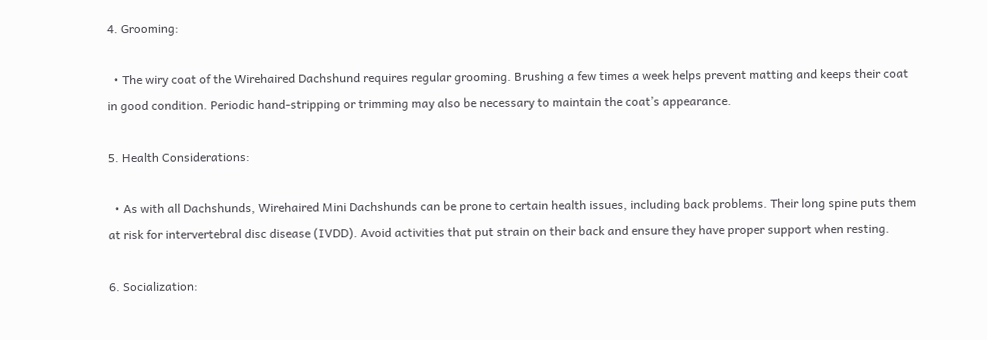4. Grooming:

  • The wiry coat of the Wirehaired Dachshund requires regular grooming. Brushing a few times a week helps prevent matting and keeps their coat in good condition. Periodic hand-stripping or trimming may also be necessary to maintain the coat’s appearance.

5. Health Considerations:

  • As with all Dachshunds, Wirehaired Mini Dachshunds can be prone to certain health issues, including back problems. Their long spine puts them at risk for intervertebral disc disease (IVDD). Avoid activities that put strain on their back and ensure they have proper support when resting.

6. Socialization: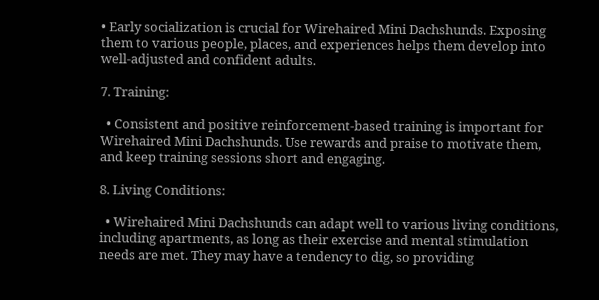• Early socialization is crucial for Wirehaired Mini Dachshunds. Exposing them to various people, places, and experiences helps them develop into well-adjusted and confident adults.

7. Training:

  • Consistent and positive reinforcement-based training is important for Wirehaired Mini Dachshunds. Use rewards and praise to motivate them, and keep training sessions short and engaging.

8. Living Conditions:

  • Wirehaired Mini Dachshunds can adapt well to various living conditions, including apartments, as long as their exercise and mental stimulation needs are met. They may have a tendency to dig, so providing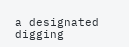a designated digging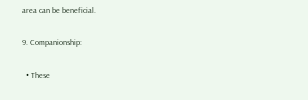area can be beneficial.

9. Companionship:

  • These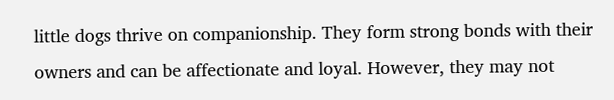little dogs thrive on companionship. They form strong bonds with their owners and can be affectionate and loyal. However, they may not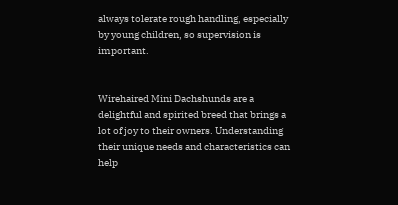always tolerate rough handling, especially by young children, so supervision is important.


Wirehaired Mini Dachshunds are a delightful and spirited breed that brings a lot of joy to their owners. Understanding their unique needs and characteristics can help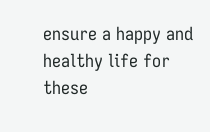ensure a happy and healthy life for these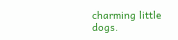charming little dogs.